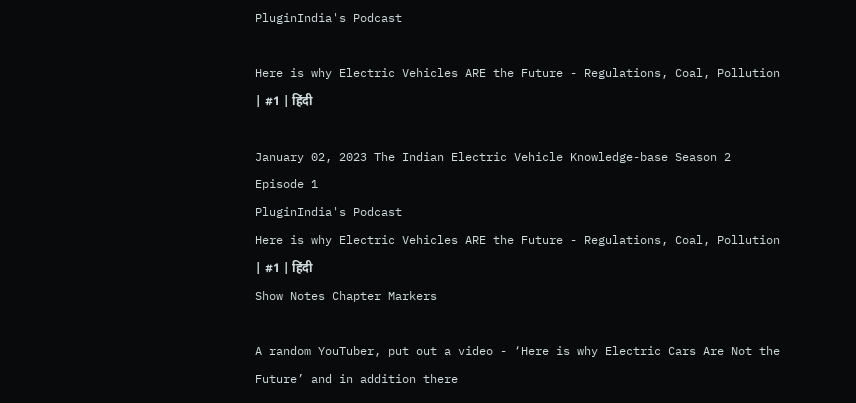PluginIndia's Podcast

Here is why Electric Vehicles ARE the Future - Regulations, Coal, Pollution | #1 | हिंदी

January 02, 2023 The Indian Electric Vehicle Knowledge-base Season 2 Episode 1
PluginIndia's Podcast
Here is why Electric Vehicles ARE the Future - Regulations, Coal, Pollution | #1 | हिंदी
Show Notes Chapter Markers

A random YouTuber, put out a video - ‘Here is why Electric Cars Are Not the Future’ and in addition there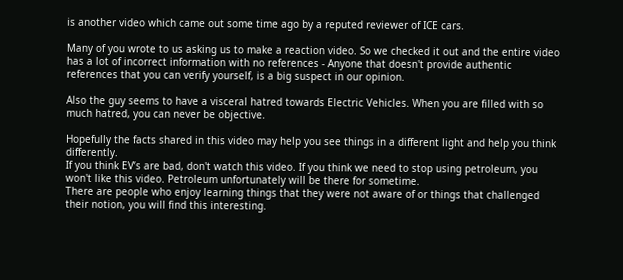is another video which came out some time ago by a reputed reviewer of ICE cars.

Many of you wrote to us asking us to make a reaction video. So we checked it out and the entire video has a lot of incorrect information with no references - Anyone that doesn't provide authentic references that you can verify yourself, is a big suspect in our opinion.

Also the guy seems to have a visceral hatred towards Electric Vehicles. When you are filled with so much hatred, you can never be objective.

Hopefully the facts shared in this video may help you see things in a different light and help you think differently.
If you think EV’s are bad, don't watch this video. If you think we need to stop using petroleum, you won't like this video. Petroleum unfortunately will be there for sometime.
There are people who enjoy learning things that they were not aware of or things that challenged their notion, you will find this interesting.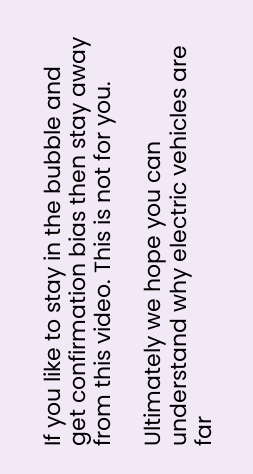If you like to stay in the bubble and get confirmation bias then stay away from this video. This is not for you.

Ultimately we hope you can understand why electric vehicles are far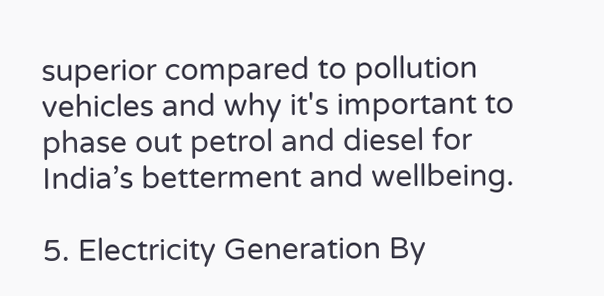superior compared to pollution vehicles and why it's important to phase out petrol and diesel for India’s betterment and wellbeing.

5. Electricity Generation By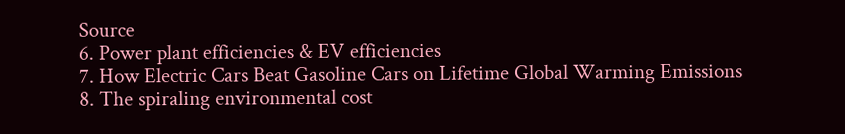Source
6. Power plant efficiencies & EV efficiencies
7. How Electric Cars Beat Gasoline Cars on Lifetime Global Warming Emissions
8. The spiraling environmental cost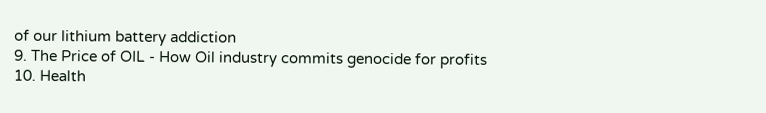of our lithium battery addiction
9. The Price of OIL - How Oil industry commits genocide for profits
10. Health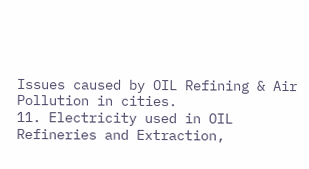Issues caused by OIL Refining & Air Pollution in cities.
11. Electricity used in OIL Refineries and Extraction,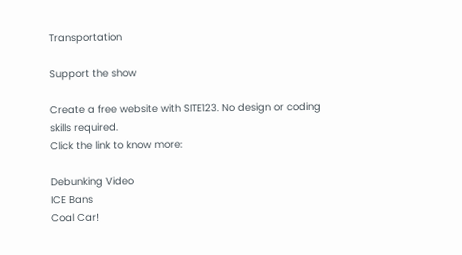Transportation

Support the show

Create a free website with SITE123. No design or coding skills required.
Click the link to know more:

Debunking Video
ICE Bans
Coal Car!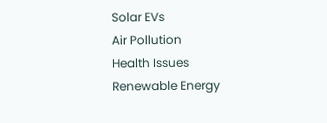Solar EVs
Air Pollution
Health Issues
Renewable Energy